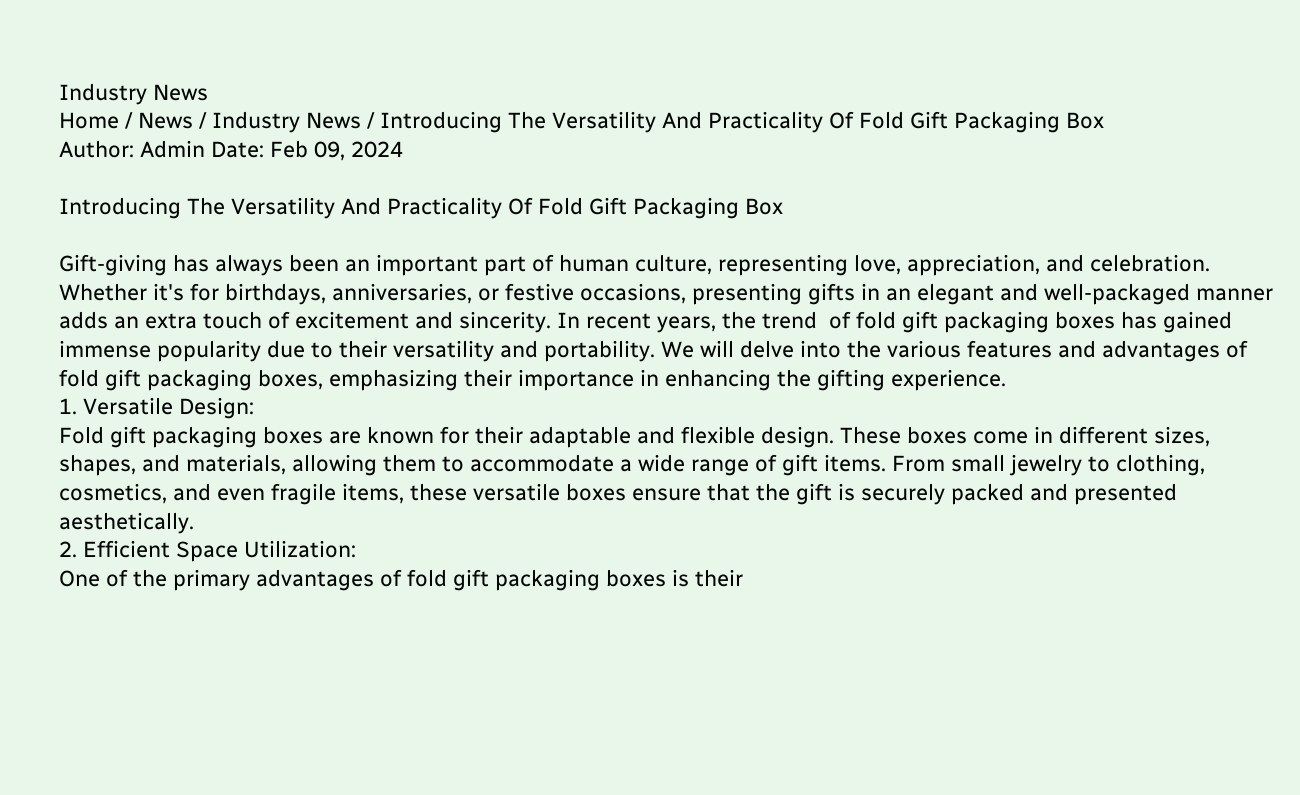Industry News
Home / News / Industry News / Introducing The Versatility And Practicality Of Fold Gift Packaging Box
Author: Admin Date: Feb 09, 2024

Introducing The Versatility And Practicality Of Fold Gift Packaging Box

Gift-giving has always been an important part of human culture, representing love, appreciation, and celebration. Whether it's for birthdays, anniversaries, or festive occasions, presenting gifts in an elegant and well-packaged manner adds an extra touch of excitement and sincerity. In recent years, the trend  of fold gift packaging boxes has gained immense popularity due to their versatility and portability. We will delve into the various features and advantages of fold gift packaging boxes, emphasizing their importance in enhancing the gifting experience.
1. Versatile Design:
Fold gift packaging boxes are known for their adaptable and flexible design. These boxes come in different sizes, shapes, and materials, allowing them to accommodate a wide range of gift items. From small jewelry to clothing, cosmetics, and even fragile items, these versatile boxes ensure that the gift is securely packed and presented aesthetically.
2. Efficient Space Utilization:
One of the primary advantages of fold gift packaging boxes is their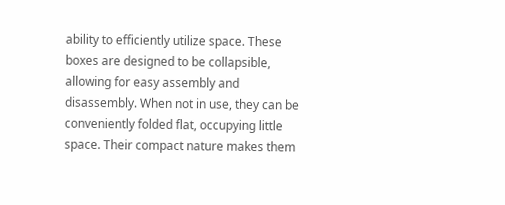ability to efficiently utilize space. These boxes are designed to be collapsible, allowing for easy assembly and disassembly. When not in use, they can be conveniently folded flat, occupying little space. Their compact nature makes them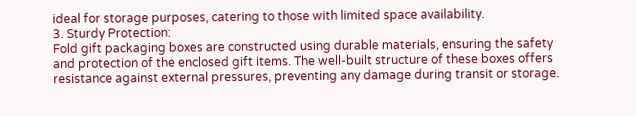ideal for storage purposes, catering to those with limited space availability.
3. Sturdy Protection:
Fold gift packaging boxes are constructed using durable materials, ensuring the safety and protection of the enclosed gift items. The well-built structure of these boxes offers resistance against external pressures, preventing any damage during transit or storage.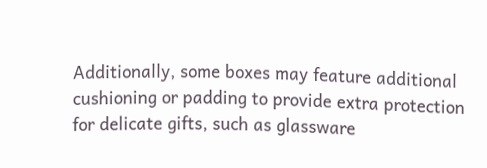Additionally, some boxes may feature additional cushioning or padding to provide extra protection for delicate gifts, such as glassware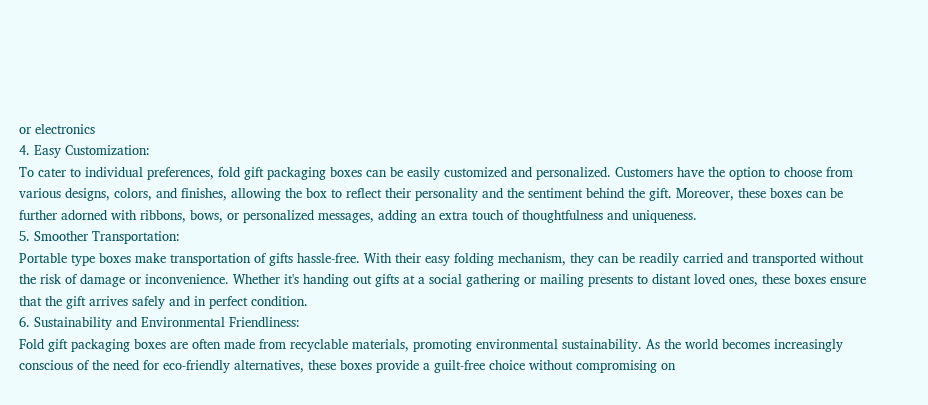or electronics
4. Easy Customization:
To cater to individual preferences, fold gift packaging boxes can be easily customized and personalized. Customers have the option to choose from various designs, colors, and finishes, allowing the box to reflect their personality and the sentiment behind the gift. Moreover, these boxes can be further adorned with ribbons, bows, or personalized messages, adding an extra touch of thoughtfulness and uniqueness.
5. Smoother Transportation:
Portable type boxes make transportation of gifts hassle-free. With their easy folding mechanism, they can be readily carried and transported without the risk of damage or inconvenience. Whether it's handing out gifts at a social gathering or mailing presents to distant loved ones, these boxes ensure that the gift arrives safely and in perfect condition.
6. Sustainability and Environmental Friendliness:
Fold gift packaging boxes are often made from recyclable materials, promoting environmental sustainability. As the world becomes increasingly conscious of the need for eco-friendly alternatives, these boxes provide a guilt-free choice without compromising on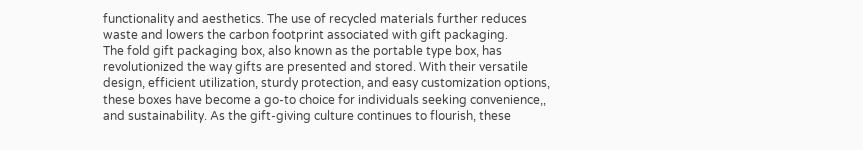functionality and aesthetics. The use of recycled materials further reduces waste and lowers the carbon footprint associated with gift packaging.
The fold gift packaging box, also known as the portable type box, has revolutionized the way gifts are presented and stored. With their versatile design, efficient utilization, sturdy protection, and easy customization options, these boxes have become a go-to choice for individuals seeking convenience,, and sustainability. As the gift-giving culture continues to flourish, these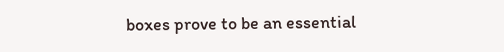boxes prove to be an essential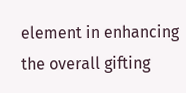element in enhancing the overall gifting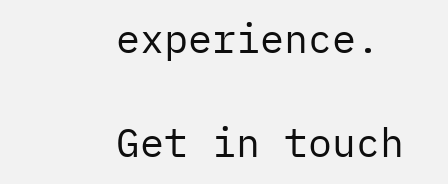experience.

Get in touch